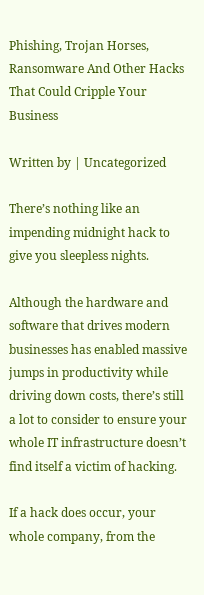Phishing, Trojan Horses, Ransomware And Other Hacks That Could Cripple Your Business

Written by | Uncategorized

There’s nothing like an impending midnight hack to give you sleepless nights.

Although the hardware and software that drives modern businesses has enabled massive jumps in productivity while driving down costs, there’s still a lot to consider to ensure your whole IT infrastructure doesn’t find itself a victim of hacking.

If a hack does occur, your whole company, from the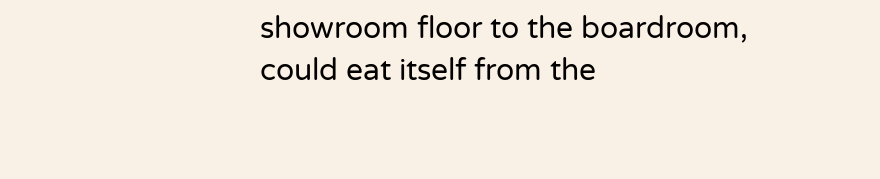showroom floor to the boardroom, could eat itself from the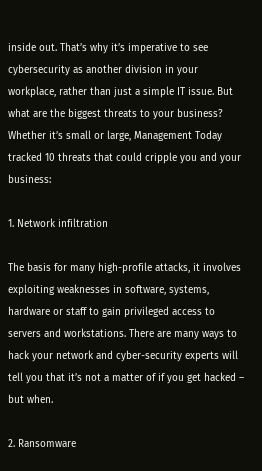inside out. That’s why it’s imperative to see cybersecurity as another division in your workplace, rather than just a simple IT issue. But what are the biggest threats to your business? Whether it’s small or large, Management Today tracked 10 threats that could cripple you and your business:

1. Network infiltration

The basis for many high-profile attacks, it involves exploiting weaknesses in software, systems, hardware or staff to gain privileged access to servers and workstations. There are many ways to hack your network and cyber-security experts will tell you that it’s not a matter of if you get hacked – but when.

2. Ransomware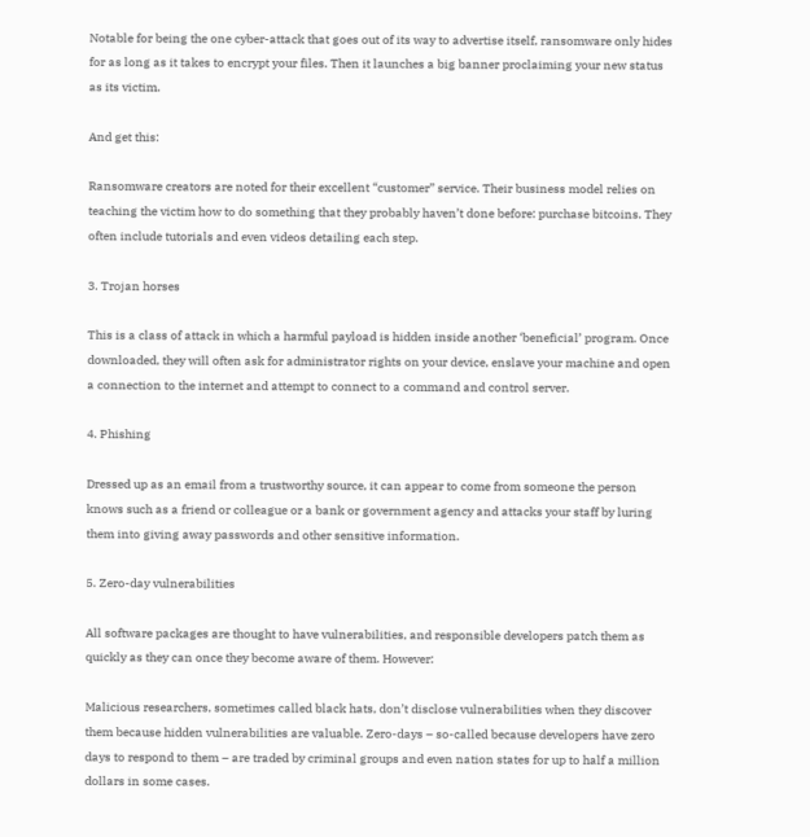Notable for being the one cyber-attack that goes out of its way to advertise itself, ransomware only hides for as long as it takes to encrypt your files. Then it launches a big banner proclaiming your new status as its victim.

And get this:

Ransomware creators are noted for their excellent “customer” service. Their business model relies on teaching the victim how to do something that they probably haven’t done before: purchase bitcoins. They often include tutorials and even videos detailing each step.

3. Trojan horses

This is a class of attack in which a harmful payload is hidden inside another ‘beneficial’ program. Once downloaded, they will often ask for administrator rights on your device, enslave your machine and open a connection to the internet and attempt to connect to a command and control server.

4. Phishing

Dressed up as an email from a trustworthy source, it can appear to come from someone the person knows such as a friend or colleague or a bank or government agency and attacks your staff by luring them into giving away passwords and other sensitive information.

5. Zero-day vulnerabilities

All software packages are thought to have vulnerabilities, and responsible developers patch them as quickly as they can once they become aware of them. However:

Malicious researchers, sometimes called black hats, don’t disclose vulnerabilities when they discover them because hidden vulnerabilities are valuable. Zero-days – so-called because developers have zero days to respond to them – are traded by criminal groups and even nation states for up to half a million dollars in some cases.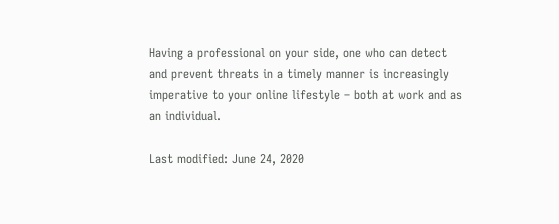Having a professional on your side, one who can detect and prevent threats in a timely manner is increasingly imperative to your online lifestyle – both at work and as an individual.

Last modified: June 24, 2020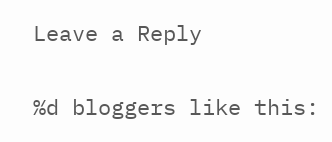Leave a Reply

%d bloggers like this: